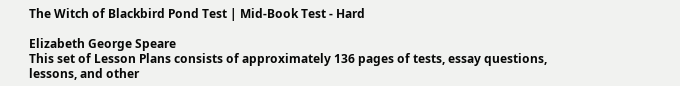The Witch of Blackbird Pond Test | Mid-Book Test - Hard

Elizabeth George Speare
This set of Lesson Plans consists of approximately 136 pages of tests, essay questions, lessons, and other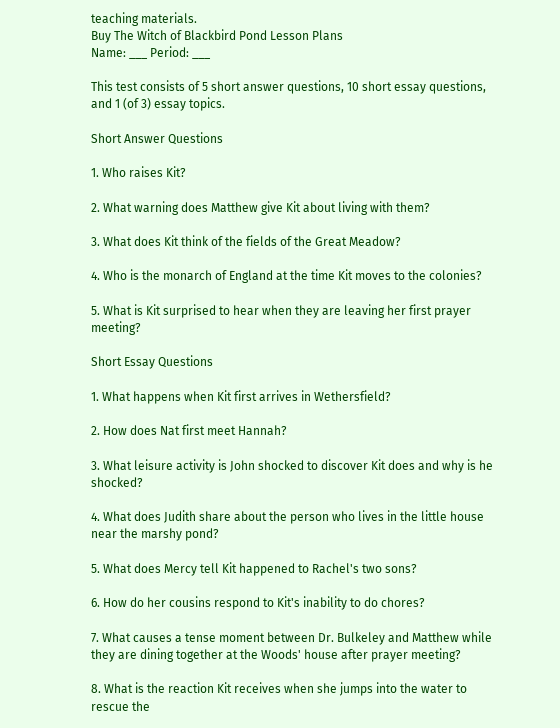teaching materials.
Buy The Witch of Blackbird Pond Lesson Plans
Name: ___ Period: ___

This test consists of 5 short answer questions, 10 short essay questions, and 1 (of 3) essay topics.

Short Answer Questions

1. Who raises Kit?

2. What warning does Matthew give Kit about living with them?

3. What does Kit think of the fields of the Great Meadow?

4. Who is the monarch of England at the time Kit moves to the colonies?

5. What is Kit surprised to hear when they are leaving her first prayer meeting?

Short Essay Questions

1. What happens when Kit first arrives in Wethersfield?

2. How does Nat first meet Hannah?

3. What leisure activity is John shocked to discover Kit does and why is he shocked?

4. What does Judith share about the person who lives in the little house near the marshy pond?

5. What does Mercy tell Kit happened to Rachel's two sons?

6. How do her cousins respond to Kit's inability to do chores?

7. What causes a tense moment between Dr. Bulkeley and Matthew while they are dining together at the Woods' house after prayer meeting?

8. What is the reaction Kit receives when she jumps into the water to rescue the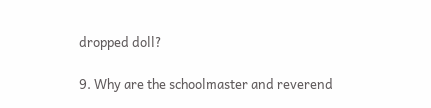dropped doll?

9. Why are the schoolmaster and reverend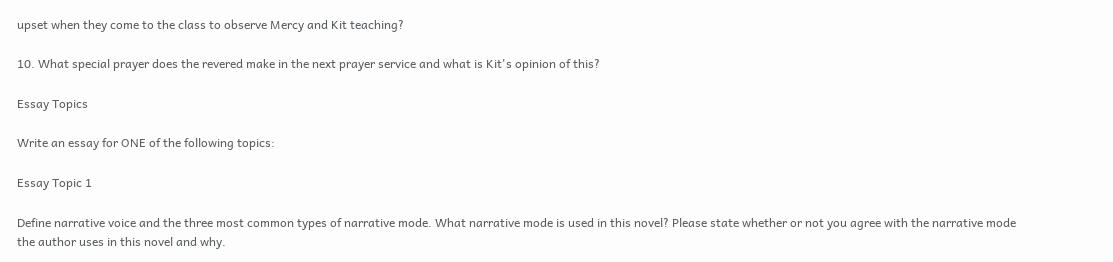upset when they come to the class to observe Mercy and Kit teaching?

10. What special prayer does the revered make in the next prayer service and what is Kit's opinion of this?

Essay Topics

Write an essay for ONE of the following topics:

Essay Topic 1

Define narrative voice and the three most common types of narrative mode. What narrative mode is used in this novel? Please state whether or not you agree with the narrative mode the author uses in this novel and why.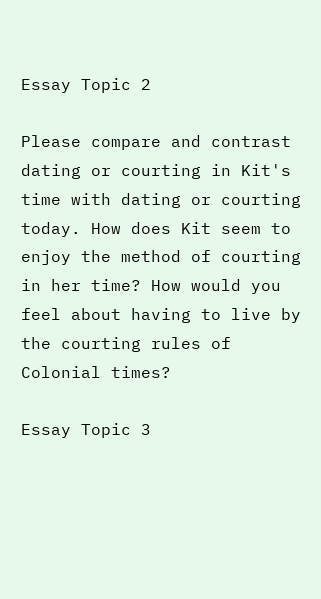Essay Topic 2

Please compare and contrast dating or courting in Kit's time with dating or courting today. How does Kit seem to enjoy the method of courting in her time? How would you feel about having to live by the courting rules of Colonial times?

Essay Topic 3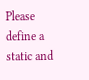Please define a static and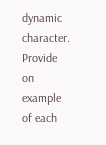dynamic character. Provide on example of each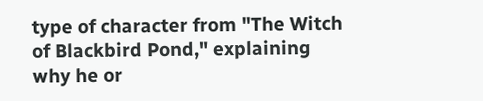type of character from "The Witch of Blackbird Pond," explaining why he or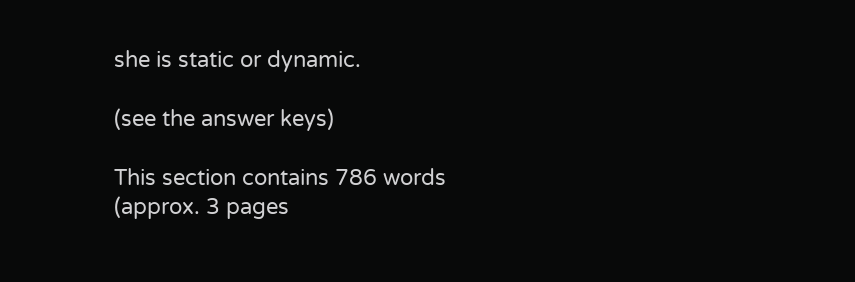she is static or dynamic.

(see the answer keys)

This section contains 786 words
(approx. 3 pages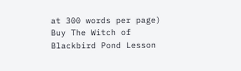at 300 words per page)
Buy The Witch of Blackbird Pond Lesson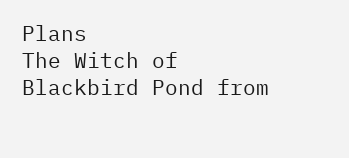Plans
The Witch of Blackbird Pond from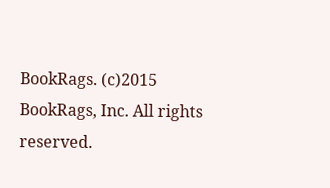BookRags. (c)2015 BookRags, Inc. All rights reserved.